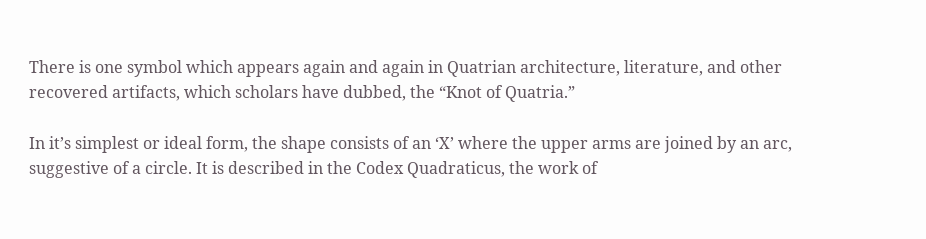There is one symbol which appears again and again in Quatrian architecture, literature, and other recovered artifacts, which scholars have dubbed, the “Knot of Quatria.”

In it’s simplest or ideal form, the shape consists of an ‘X’ where the upper arms are joined by an arc, suggestive of a circle. It is described in the Codex Quadraticus, the work of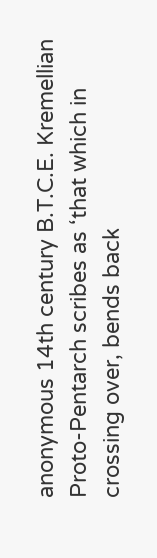anonymous 14th century B.T.C.E. Kremellian Proto-Pentarch scribes as ‘that which in crossing over, bends back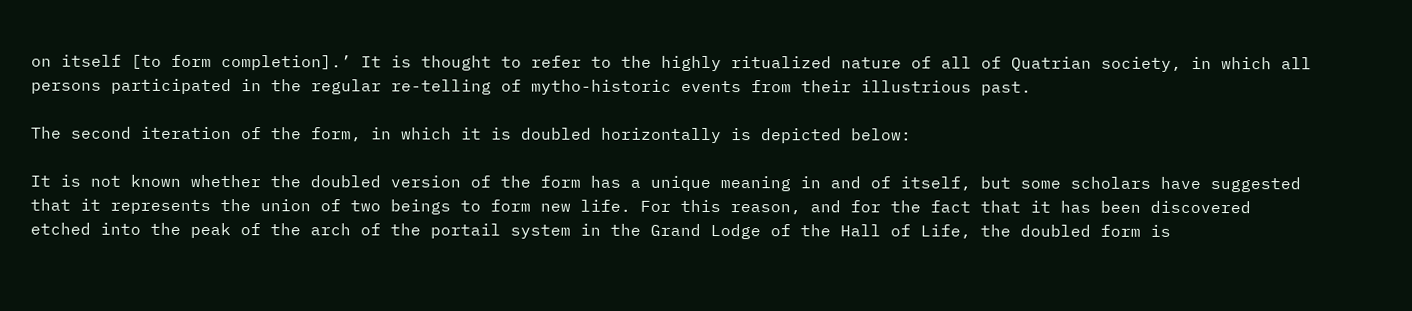on itself [to form completion].’ It is thought to refer to the highly ritualized nature of all of Quatrian society, in which all persons participated in the regular re-telling of mytho-historic events from their illustrious past.

The second iteration of the form, in which it is doubled horizontally is depicted below:

It is not known whether the doubled version of the form has a unique meaning in and of itself, but some scholars have suggested that it represents the union of two beings to form new life. For this reason, and for the fact that it has been discovered etched into the peak of the arch of the portail system in the Grand Lodge of the Hall of Life, the doubled form is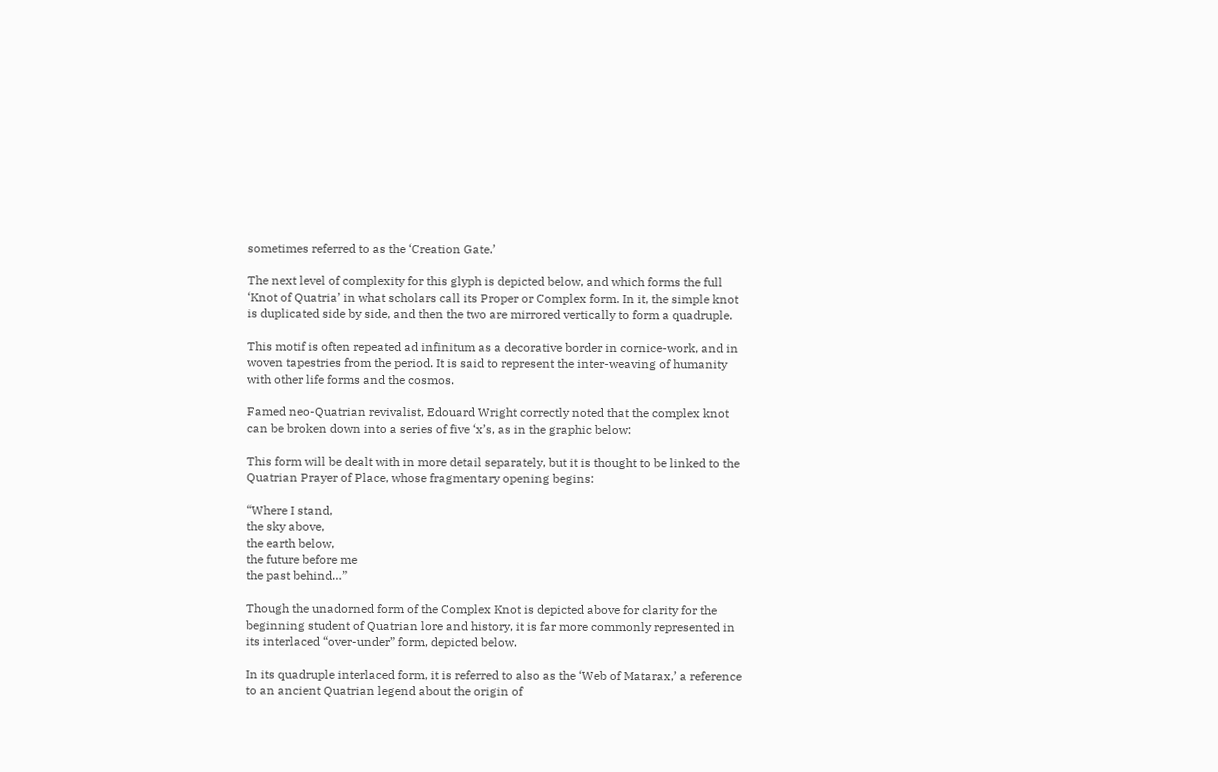sometimes referred to as the ‘Creation Gate.’

The next level of complexity for this glyph is depicted below, and which forms the full ‘Knot of Quatria’ in what scholars call its Proper or Complex form. In it, the simple knot is duplicated side by side, and then the two are mirrored vertically to form a quadruple.

This motif is often repeated ad infinitum as a decorative border in cornice-work, and in woven tapestries from the period. It is said to represent the inter-weaving of humanity with other life forms and the cosmos.

Famed neo-Quatrian revivalist, Edouard Wright correctly noted that the complex knot can be broken down into a series of five ‘x’s, as in the graphic below:

This form will be dealt with in more detail separately, but it is thought to be linked to the Quatrian Prayer of Place, whose fragmentary opening begins:

“Where I stand,
the sky above,
the earth below,
the future before me
the past behind…”

Though the unadorned form of the Complex Knot is depicted above for clarity for the beginning student of Quatrian lore and history, it is far more commonly represented in its interlaced “over-under” form, depicted below.

In its quadruple interlaced form, it is referred to also as the ‘Web of Matarax,’ a reference to an ancient Quatrian legend about the origin of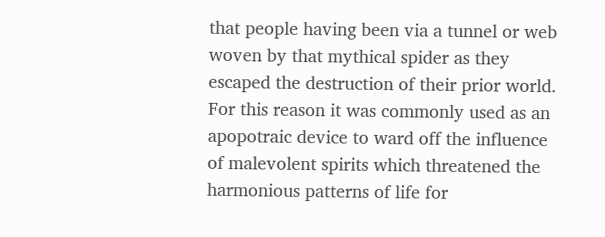that people having been via a tunnel or web woven by that mythical spider as they escaped the destruction of their prior world. For this reason it was commonly used as an apopotraic device to ward off the influence of malevolent spirits which threatened the harmonious patterns of life for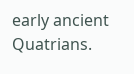early ancient Quatrians.